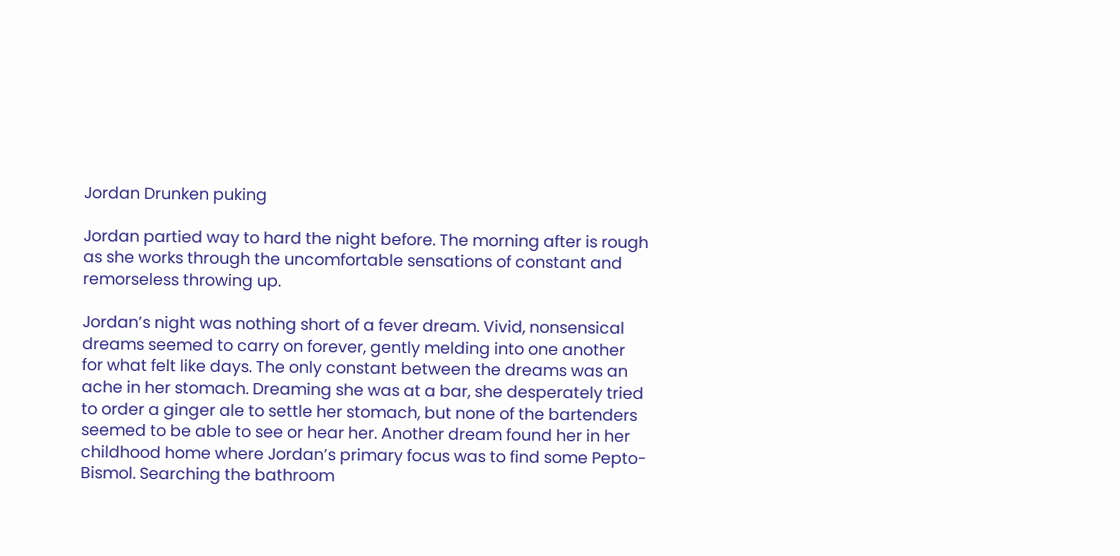Jordan Drunken puking

Jordan partied way to hard the night before. The morning after is rough as she works through the uncomfortable sensations of constant and remorseless throwing up.

Jordan’s night was nothing short of a fever dream. Vivid, nonsensical dreams seemed to carry on forever, gently melding into one another for what felt like days. The only constant between the dreams was an ache in her stomach. Dreaming she was at a bar, she desperately tried to order a ginger ale to settle her stomach, but none of the bartenders seemed to be able to see or hear her. Another dream found her in her childhood home where Jordan’s primary focus was to find some Pepto-Bismol. Searching the bathroom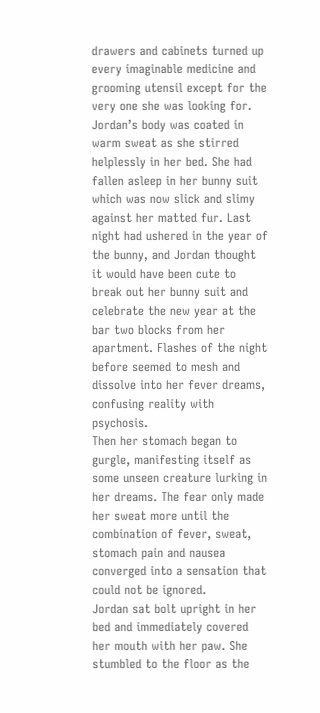drawers and cabinets turned up every imaginable medicine and grooming utensil except for the very one she was looking for.
Jordan’s body was coated in warm sweat as she stirred helplessly in her bed. She had fallen asleep in her bunny suit which was now slick and slimy against her matted fur. Last night had ushered in the year of the bunny, and Jordan thought it would have been cute to break out her bunny suit and celebrate the new year at the bar two blocks from her apartment. Flashes of the night before seemed to mesh and dissolve into her fever dreams, confusing reality with psychosis.
Then her stomach began to gurgle, manifesting itself as some unseen creature lurking in her dreams. The fear only made her sweat more until the combination of fever, sweat, stomach pain and nausea converged into a sensation that could not be ignored.
Jordan sat bolt upright in her bed and immediately covered her mouth with her paw. She stumbled to the floor as the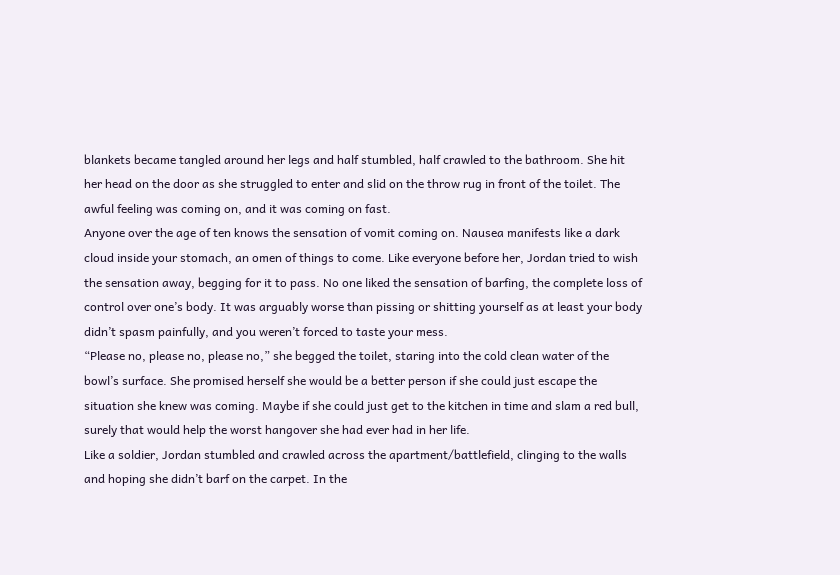blankets became tangled around her legs and half stumbled, half crawled to the bathroom. She hit her head on the door as she struggled to enter and slid on the throw rug in front of the toilet. The awful feeling was coming on, and it was coming on fast.
Anyone over the age of ten knows the sensation of vomit coming on. Nausea manifests like a dark cloud inside your stomach, an omen of things to come. Like everyone before her, Jordan tried to wish the sensation away, begging for it to pass. No one liked the sensation of barfing, the complete loss of control over one’s body. It was arguably worse than pissing or shitting yourself as at least your body didn’t spasm painfully, and you weren’t forced to taste your mess.
“Please no, please no, please no,” she begged the toilet, staring into the cold clean water of the bowl’s surface. She promised herself she would be a better person if she could just escape the situation she knew was coming. Maybe if she could just get to the kitchen in time and slam a red bull, surely that would help the worst hangover she had ever had in her life.
Like a soldier, Jordan stumbled and crawled across the apartment/battlefield, clinging to the walls and hoping she didn’t barf on the carpet. In the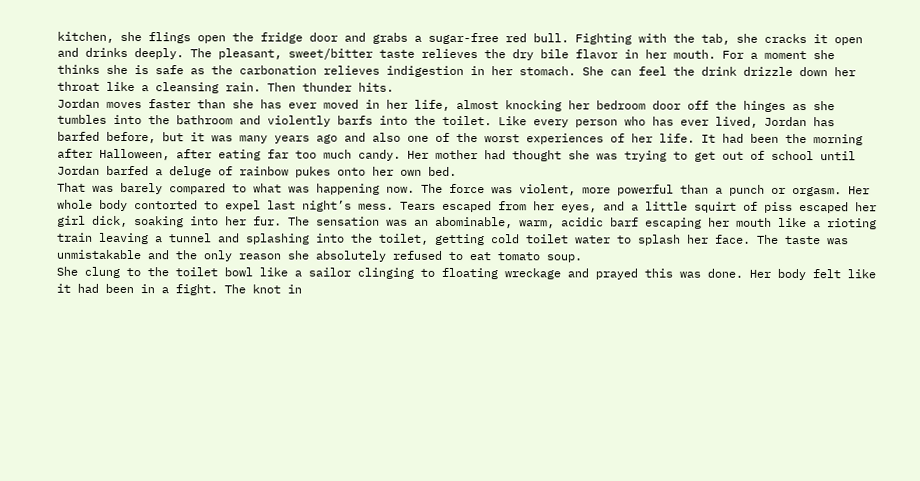kitchen, she flings open the fridge door and grabs a sugar-free red bull. Fighting with the tab, she cracks it open and drinks deeply. The pleasant, sweet/bitter taste relieves the dry bile flavor in her mouth. For a moment she thinks she is safe as the carbonation relieves indigestion in her stomach. She can feel the drink drizzle down her throat like a cleansing rain. Then thunder hits.
Jordan moves faster than she has ever moved in her life, almost knocking her bedroom door off the hinges as she tumbles into the bathroom and violently barfs into the toilet. Like every person who has ever lived, Jordan has barfed before, but it was many years ago and also one of the worst experiences of her life. It had been the morning after Halloween, after eating far too much candy. Her mother had thought she was trying to get out of school until Jordan barfed a deluge of rainbow pukes onto her own bed.
That was barely compared to what was happening now. The force was violent, more powerful than a punch or orgasm. Her whole body contorted to expel last night’s mess. Tears escaped from her eyes, and a little squirt of piss escaped her girl dick, soaking into her fur. The sensation was an abominable, warm, acidic barf escaping her mouth like a rioting train leaving a tunnel and splashing into the toilet, getting cold toilet water to splash her face. The taste was unmistakable and the only reason she absolutely refused to eat tomato soup.
She clung to the toilet bowl like a sailor clinging to floating wreckage and prayed this was done. Her body felt like it had been in a fight. The knot in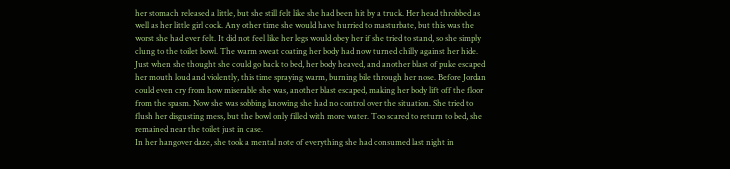her stomach released a little, but she still felt like she had been hit by a truck. Her head throbbed as well as her little girl cock. Any other time she would have hurried to masturbate, but this was the worst she had ever felt. It did not feel like her legs would obey her if she tried to stand, so she simply clung to the toilet bowl. The warm sweat coating her body had now turned chilly against her hide.
Just when she thought she could go back to bed, her body heaved, and another blast of puke escaped her mouth loud and violently, this time spraying warm, burning bile through her nose. Before Jordan could even cry from how miserable she was, another blast escaped, making her body lift off the floor from the spasm. Now she was sobbing knowing she had no control over the situation. She tried to flush her disgusting mess, but the bowl only filled with more water. Too scared to return to bed, she remained near the toilet just in case.
In her hangover daze, she took a mental note of everything she had consumed last night in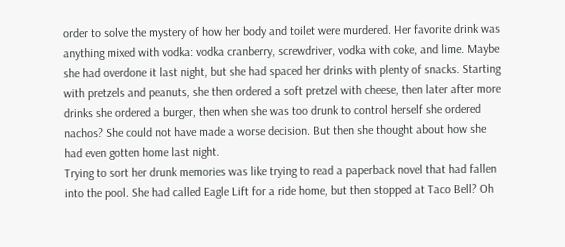order to solve the mystery of how her body and toilet were murdered. Her favorite drink was anything mixed with vodka: vodka cranberry, screwdriver, vodka with coke, and lime. Maybe she had overdone it last night, but she had spaced her drinks with plenty of snacks. Starting with pretzels and peanuts, she then ordered a soft pretzel with cheese, then later after more drinks she ordered a burger, then when she was too drunk to control herself she ordered nachos? She could not have made a worse decision. But then she thought about how she had even gotten home last night.
Trying to sort her drunk memories was like trying to read a paperback novel that had fallen into the pool. She had called Eagle Lift for a ride home, but then stopped at Taco Bell? Oh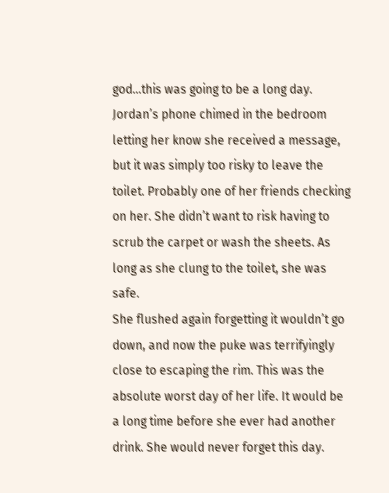god…this was going to be a long day.
Jordan’s phone chimed in the bedroom letting her know she received a message, but it was simply too risky to leave the toilet. Probably one of her friends checking on her. She didn’t want to risk having to scrub the carpet or wash the sheets. As long as she clung to the toilet, she was safe.
She flushed again forgetting it wouldn’t go down, and now the puke was terrifyingly close to escaping the rim. This was the absolute worst day of her life. It would be a long time before she ever had another drink. She would never forget this day.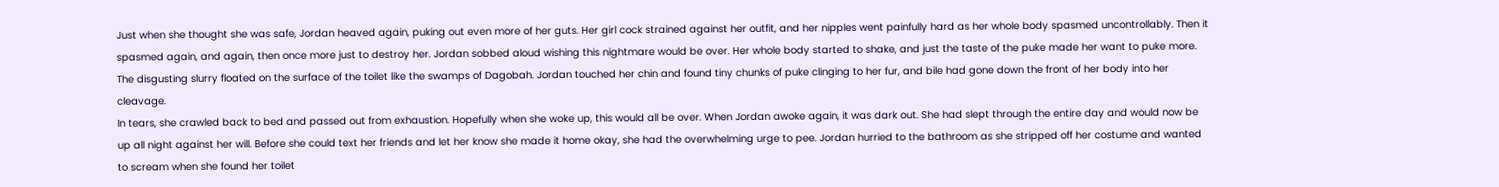Just when she thought she was safe, Jordan heaved again, puking out even more of her guts. Her girl cock strained against her outfit, and her nipples went painfully hard as her whole body spasmed uncontrollably. Then it spasmed again, and again, then once more just to destroy her. Jordan sobbed aloud wishing this nightmare would be over. Her whole body started to shake, and just the taste of the puke made her want to puke more. The disgusting slurry floated on the surface of the toilet like the swamps of Dagobah. Jordan touched her chin and found tiny chunks of puke clinging to her fur, and bile had gone down the front of her body into her cleavage.
In tears, she crawled back to bed and passed out from exhaustion. Hopefully when she woke up, this would all be over. When Jordan awoke again, it was dark out. She had slept through the entire day and would now be up all night against her will. Before she could text her friends and let her know she made it home okay, she had the overwhelming urge to pee. Jordan hurried to the bathroom as she stripped off her costume and wanted to scream when she found her toilet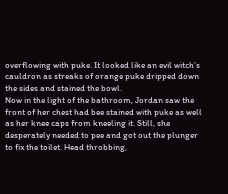overflowing with puke. It looked like an evil witch’s cauldron as streaks of orange puke dripped down the sides and stained the bowl.
Now in the light of the bathroom, Jordan saw the front of her chest had bee stained with puke as well as her knee caps from kneeling it. Still, she desperately needed to pee and got out the plunger to fix the toilet. Head throbbing,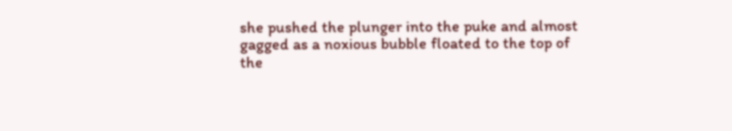she pushed the plunger into the puke and almost gagged as a noxious bubble floated to the top of the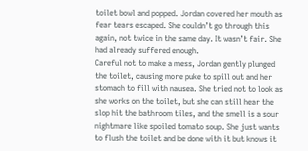toilet bowl and popped. Jordan covered her mouth as fear tears escaped. She couldn’t go through this again, not twice in the same day. It wasn’t fair. She had already suffered enough.
Careful not to make a mess, Jordan gently plunged the toilet, causing more puke to spill out and her stomach to fill with nausea. She tried not to look as she works on the toilet, but she can still hear the slop hit the bathroom tiles, and the smell is a sour nightmare like spoiled tomato soup. She just wants to flush the toilet and be done with it but knows it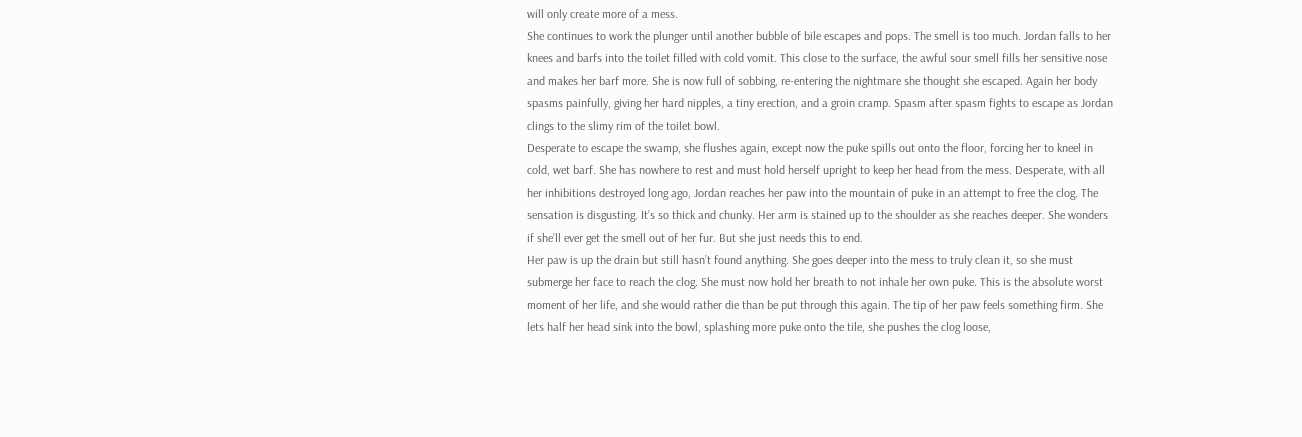will only create more of a mess.
She continues to work the plunger until another bubble of bile escapes and pops. The smell is too much. Jordan falls to her knees and barfs into the toilet filled with cold vomit. This close to the surface, the awful sour smell fills her sensitive nose and makes her barf more. She is now full of sobbing, re-entering the nightmare she thought she escaped. Again her body spasms painfully, giving her hard nipples, a tiny erection, and a groin cramp. Spasm after spasm fights to escape as Jordan clings to the slimy rim of the toilet bowl.
Desperate to escape the swamp, she flushes again, except now the puke spills out onto the floor, forcing her to kneel in cold, wet barf. She has nowhere to rest and must hold herself upright to keep her head from the mess. Desperate, with all her inhibitions destroyed long ago, Jordan reaches her paw into the mountain of puke in an attempt to free the clog. The sensation is disgusting. It’s so thick and chunky. Her arm is stained up to the shoulder as she reaches deeper. She wonders if she’ll ever get the smell out of her fur. But she just needs this to end.
Her paw is up the drain but still hasn’t found anything. She goes deeper into the mess to truly clean it, so she must submerge her face to reach the clog. She must now hold her breath to not inhale her own puke. This is the absolute worst moment of her life, and she would rather die than be put through this again. The tip of her paw feels something firm. She lets half her head sink into the bowl, splashing more puke onto the tile, she pushes the clog loose,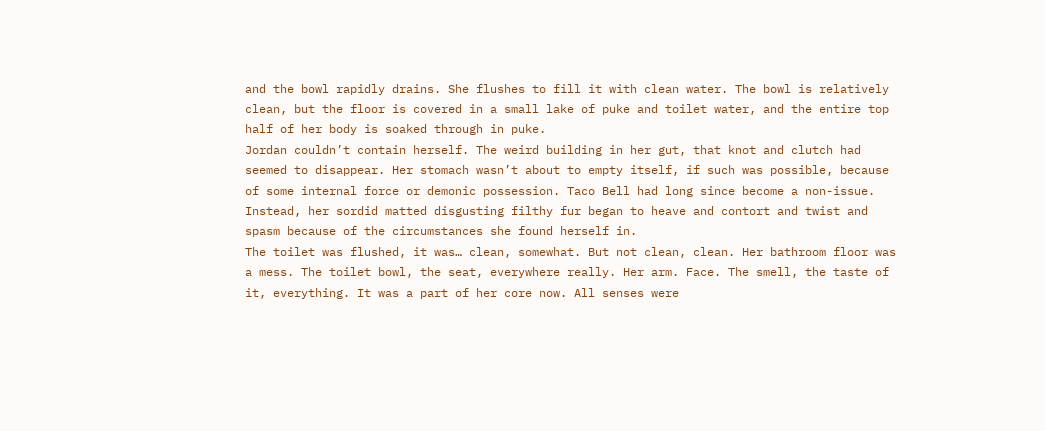and the bowl rapidly drains. She flushes to fill it with clean water. The bowl is relatively clean, but the floor is covered in a small lake of puke and toilet water, and the entire top half of her body is soaked through in puke.
Jordan couldn’t contain herself. The weird building in her gut, that knot and clutch had seemed to disappear. Her stomach wasn’t about to empty itself, if such was possible, because of some internal force or demonic possession. Taco Bell had long since become a non-issue. Instead, her sordid matted disgusting filthy fur began to heave and contort and twist and spasm because of the circumstances she found herself in.
The toilet was flushed, it was… clean, somewhat. But not clean, clean. Her bathroom floor was a mess. The toilet bowl, the seat, everywhere really. Her arm. Face. The smell, the taste of it, everything. It was a part of her core now. All senses were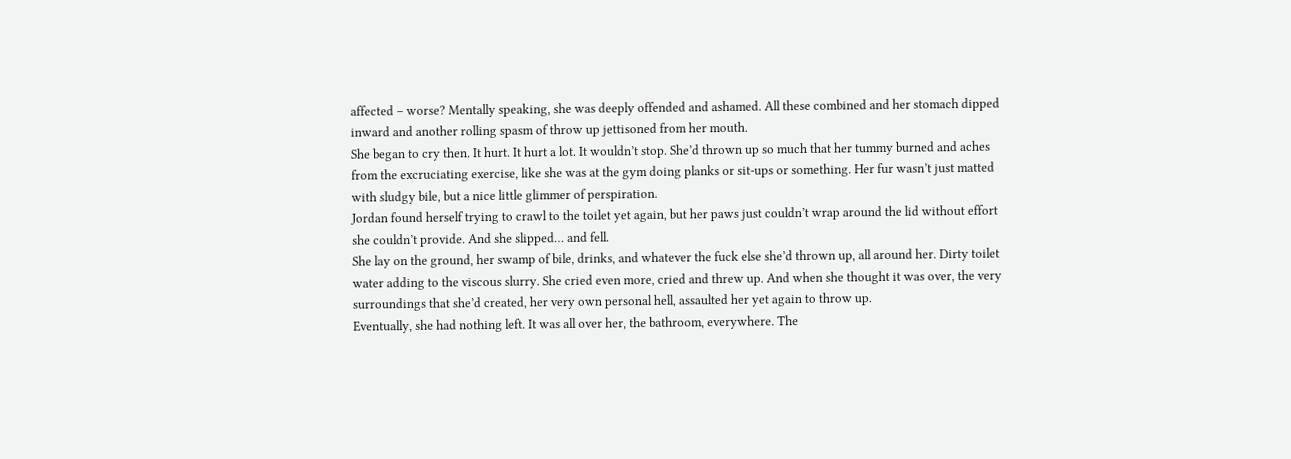affected – worse? Mentally speaking, she was deeply offended and ashamed. All these combined and her stomach dipped inward and another rolling spasm of throw up jettisoned from her mouth.
She began to cry then. It hurt. It hurt a lot. It wouldn’t stop. She’d thrown up so much that her tummy burned and aches from the excruciating exercise, like she was at the gym doing planks or sit-ups or something. Her fur wasn’t just matted with sludgy bile, but a nice little glimmer of perspiration.
Jordan found herself trying to crawl to the toilet yet again, but her paws just couldn’t wrap around the lid without effort she couldn’t provide. And she slipped… and fell.
She lay on the ground, her swamp of bile, drinks, and whatever the fuck else she’d thrown up, all around her. Dirty toilet water adding to the viscous slurry. She cried even more, cried and threw up. And when she thought it was over, the very surroundings that she’d created, her very own personal hell, assaulted her yet again to throw up.
Eventually, she had nothing left. It was all over her, the bathroom, everywhere. The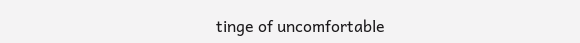tinge of uncomfortable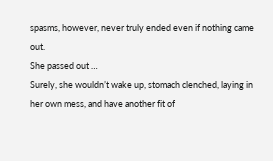spasms, however, never truly ended even if nothing came out.
She passed out …
Surely, she wouldn’t wake up, stomach clenched, laying in her own mess, and have another fit of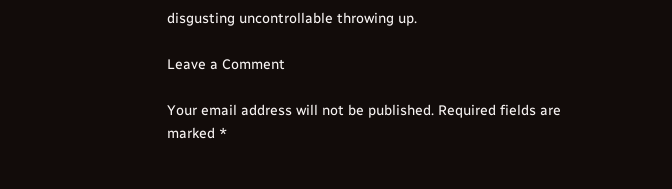disgusting uncontrollable throwing up.

Leave a Comment

Your email address will not be published. Required fields are marked *